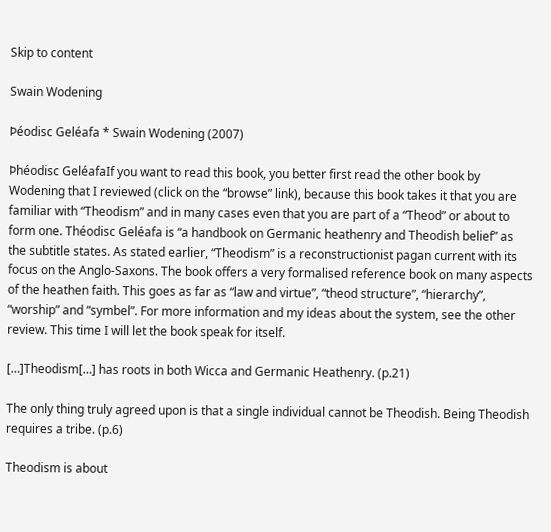Skip to content

Swain Wodening

Þéodisc Geléafa * Swain Wodening (2007)

Þhéodisc GeléafaIf you want to read this book, you better first read the other book by Wodening that I reviewed (click on the “browse” link), because this book takes it that you are familiar with “Theodism” and in many cases even that you are part of a “Theod” or about to form one. Théodisc Geléafa is “a handbook on Germanic heathenry and Theodish belief” as the subtitle states. As stated earlier, “Theodism” is a reconstructionist pagan current with its focus on the Anglo-Saxons. The book offers a very formalised reference book on many aspects of the heathen faith. This goes as far as “law and virtue”, “theod structure”, “hierarchy”, “worship” and “symbel”. For more information and my ideas about the system, see the other review. This time I will let the book speak for itself.

[…]Theodism[…] has roots in both Wicca and Germanic Heathenry. (p.21)

The only thing truly agreed upon is that a single individual cannot be Theodish. Being Theodish requires a tribe. (p.6)

Theodism is about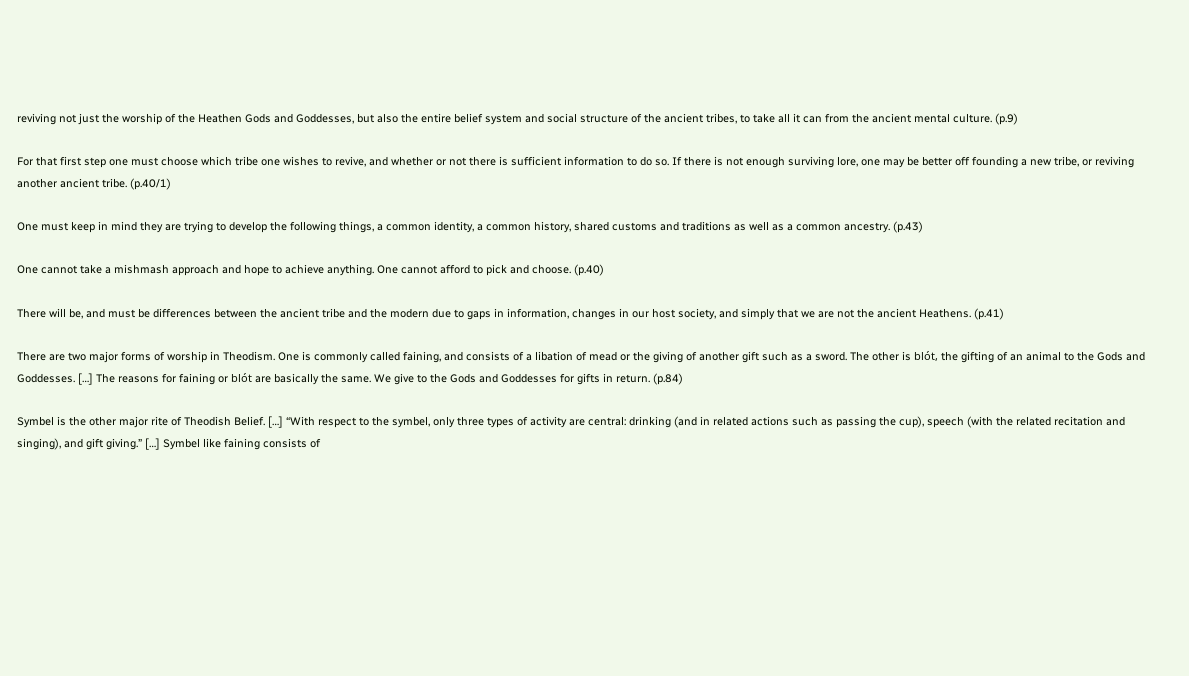reviving not just the worship of the Heathen Gods and Goddesses, but also the entire belief system and social structure of the ancient tribes, to take all it can from the ancient mental culture. (p.9)

For that first step one must choose which tribe one wishes to revive, and whether or not there is sufficient information to do so. If there is not enough surviving lore, one may be better off founding a new tribe, or reviving another ancient tribe. (p.40/1)

One must keep in mind they are trying to develop the following things, a common identity, a common history, shared customs and traditions as well as a common ancestry. (p.43)

One cannot take a mishmash approach and hope to achieve anything. One cannot afford to pick and choose. (p.40)

There will be, and must be differences between the ancient tribe and the modern due to gaps in information, changes in our host society, and simply that we are not the ancient Heathens. (p.41)

There are two major forms of worship in Theodism. One is commonly called faining, and consists of a libation of mead or the giving of another gift such as a sword. The other is blót, the gifting of an animal to the Gods and Goddesses. […] The reasons for faining or blót are basically the same. We give to the Gods and Goddesses for gifts in return. (p.84)

Symbel is the other major rite of Theodish Belief. […] “With respect to the symbel, only three types of activity are central: drinking (and in related actions such as passing the cup), speech (with the related recitation and singing), and gift giving.” […] Symbel like faining consists of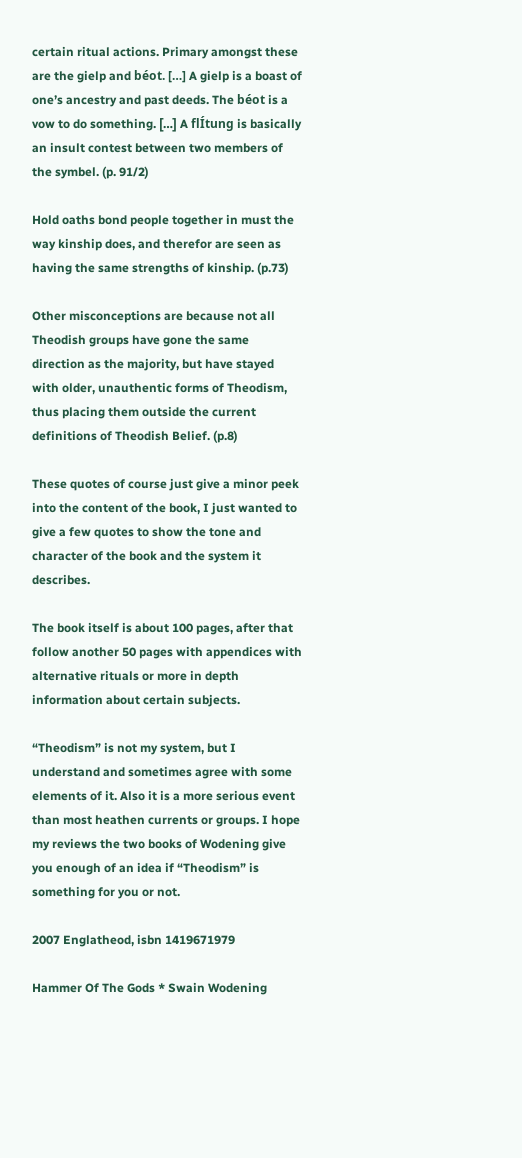certain ritual actions. Primary amongst these are the gielp and béot. […] A gielp is a boast of one’s ancestry and past deeds. The béot is a vow to do something. […] A flÍtung is basically an insult contest between two members of the symbel. (p. 91/2)

Hold oaths bond people together in must the way kinship does, and therefor are seen as having the same strengths of kinship. (p.73)

Other misconceptions are because not all Theodish groups have gone the same direction as the majority, but have stayed with older, unauthentic forms of Theodism, thus placing them outside the current definitions of Theodish Belief. (p.8)

These quotes of course just give a minor peek into the content of the book, I just wanted to give a few quotes to show the tone and character of the book and the system it describes.

The book itself is about 100 pages, after that follow another 50 pages with appendices with alternative rituals or more in depth information about certain subjects.

“Theodism” is not my system, but I understand and sometimes agree with some elements of it. Also it is a more serious event than most heathen currents or groups. I hope my reviews the two books of Wodening give you enough of an idea if “Theodism” is something for you or not.

2007 Englatheod, isbn 1419671979

Hammer Of The Gods * Swain Wodening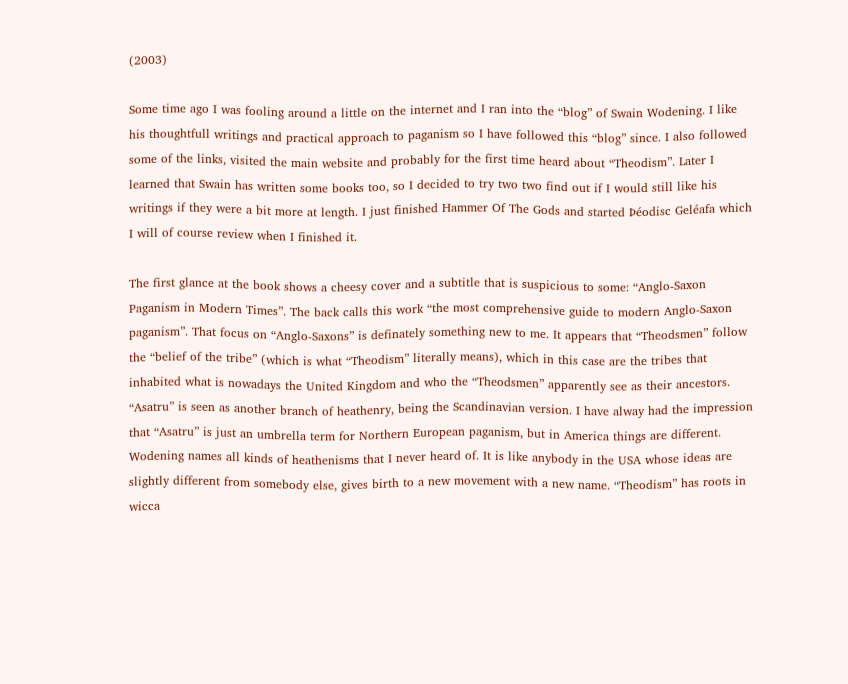(2003)

Some time ago I was fooling around a little on the internet and I ran into the “blog” of Swain Wodening. I like his thoughtfull writings and practical approach to paganism so I have followed this “blog” since. I also followed some of the links, visited the main website and probably for the first time heard about “Theodism”. Later I learned that Swain has written some books too, so I decided to try two two find out if I would still like his writings if they were a bit more at length. I just finished Hammer Of The Gods and started Þéodisc Geléafa which I will of course review when I finished it.

The first glance at the book shows a cheesy cover and a subtitle that is suspicious to some: “Anglo-Saxon Paganism in Modern Times”. The back calls this work “the most comprehensive guide to modern Anglo-Saxon paganism”. That focus on “Anglo-Saxons” is definately something new to me. It appears that “Theodsmen” follow the “belief of the tribe” (which is what “Theodism” literally means), which in this case are the tribes that inhabited what is nowadays the United Kingdom and who the “Theodsmen” apparently see as their ancestors. “Asatru” is seen as another branch of heathenry, being the Scandinavian version. I have alway had the impression that “Asatru” is just an umbrella term for Northern European paganism, but in America things are different. Wodening names all kinds of heathenisms that I never heard of. It is like anybody in the USA whose ideas are slightly different from somebody else, gives birth to a new movement with a new name. “Theodism” has roots in wicca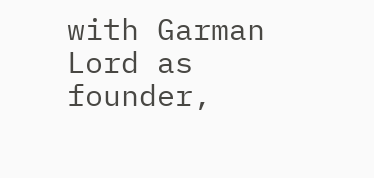with Garman Lord as founder,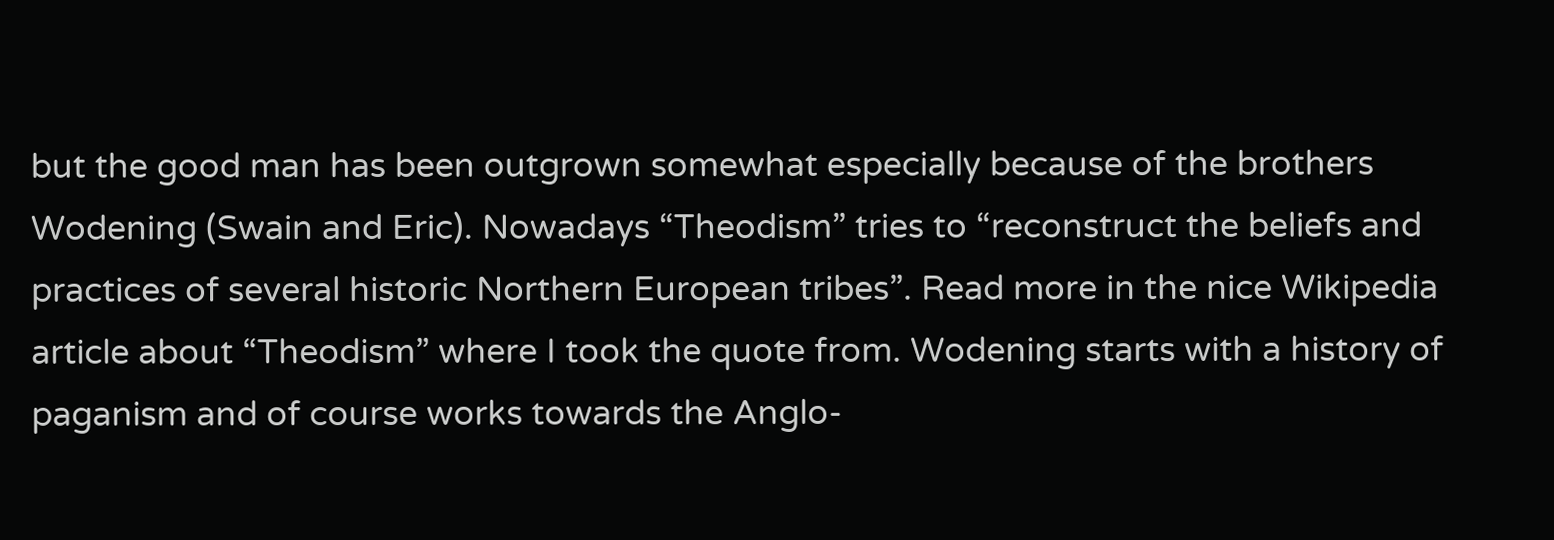but the good man has been outgrown somewhat especially because of the brothers Wodening (Swain and Eric). Nowadays “Theodism” tries to “reconstruct the beliefs and practices of several historic Northern European tribes”. Read more in the nice Wikipedia article about “Theodism” where I took the quote from. Wodening starts with a history of paganism and of course works towards the Anglo-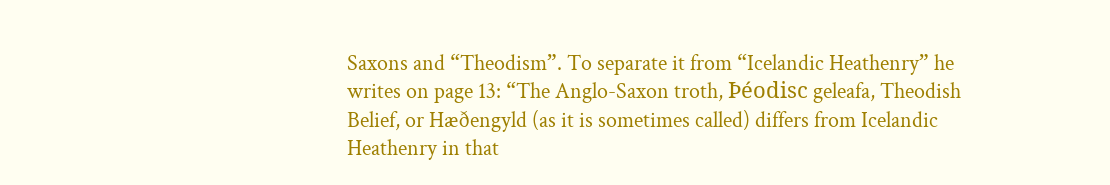Saxons and “Theodism”. To separate it from “Icelandic Heathenry” he writes on page 13: “The Anglo-Saxon troth, Þéodisc geleafa, Theodish Belief, or Hæðengyld (as it is sometimes called) differs from Icelandic Heathenry in that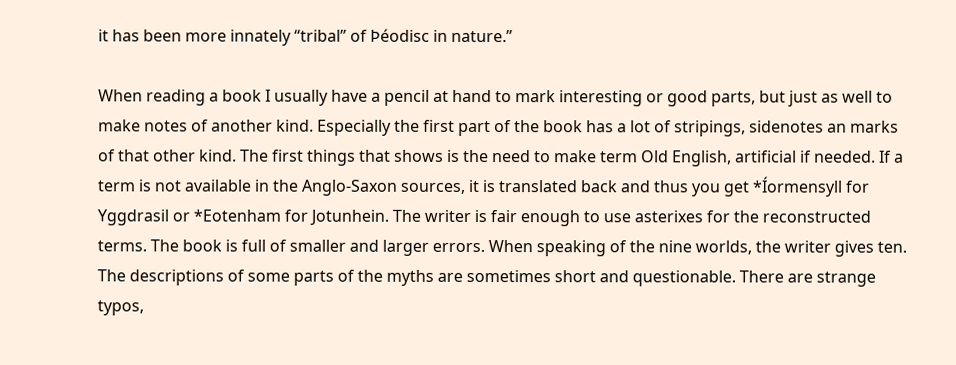it has been more innately “tribal” of Þéodisc in nature.”

When reading a book I usually have a pencil at hand to mark interesting or good parts, but just as well to make notes of another kind. Especially the first part of the book has a lot of stripings, sidenotes an marks of that other kind. The first things that shows is the need to make term Old English, artificial if needed. If a term is not available in the Anglo-Saxon sources, it is translated back and thus you get *Íormensyll for Yggdrasil or *Eotenham for Jotunhein. The writer is fair enough to use asterixes for the reconstructed terms. The book is full of smaller and larger errors. When speaking of the nine worlds, the writer gives ten. The descriptions of some parts of the myths are sometimes short and questionable. There are strange typos,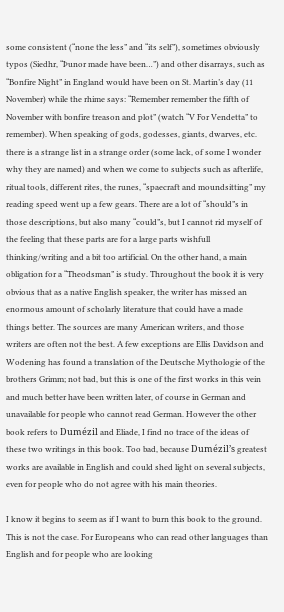some consistent (“none the less” and “its self”), sometimes obviously typos (Siedhr, “Þunor made have been…”) and other disarrays, such as “Bonfire Night” in England would have been on St. Martin’s day (11 November) while the rhime says: “Remember remember the fifth of November with bonfire treason and plot” (watch “V For Vendetta” to remember). When speaking of gods, godesses, giants, dwarves, etc. there is a strange list in a strange order (some lack, of some I wonder why they are named) and when we come to subjects such as afterlife, ritual tools, different rites, the runes, “spaecraft and moundsitting” my reading speed went up a few gears. There are a lot of “should”s in those descriptions, but also many “could”s, but I cannot rid myself of the feeling that these parts are for a large parts wishfull thinking/writing and a bit too artificial. On the other hand, a main obligation for a “Theodsman” is study. Throughout the book it is very obvious that as a native English speaker, the writer has missed an enormous amount of scholarly literature that could have a made things better. The sources are many American writers, and those writers are often not the best. A few exceptions are Ellis Davidson and Wodening has found a translation of the Deutsche Mythologie of the brothers Grimm; not bad, but this is one of the first works in this vein and much better have been written later, of course in German and unavailable for people who cannot read German. However the other book refers to Dumézil and Eliade, I find no trace of the ideas of these two writings in this book. Too bad, because Dumézil’s greatest works are available in English and could shed light on several subjects, even for people who do not agree with his main theories.

I know it begins to seem as if I want to burn this book to the ground. This is not the case. For Europeans who can read other languages than English and for people who are looking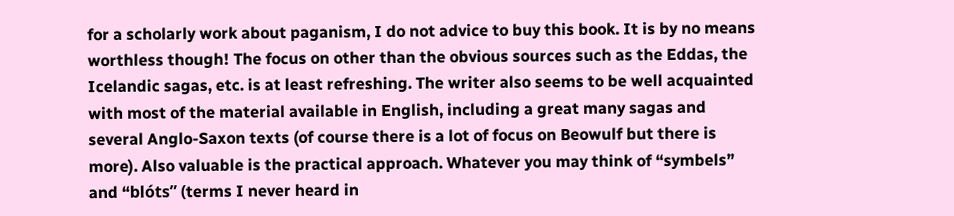for a scholarly work about paganism, I do not advice to buy this book. It is by no means worthless though! The focus on other than the obvious sources such as the Eddas, the Icelandic sagas, etc. is at least refreshing. The writer also seems to be well acquainted with most of the material available in English, including a great many sagas and several Anglo-Saxon texts (of course there is a lot of focus on Beowulf but there is more). Also valuable is the practical approach. Whatever you may think of “symbels” and “blóts” (terms I never heard in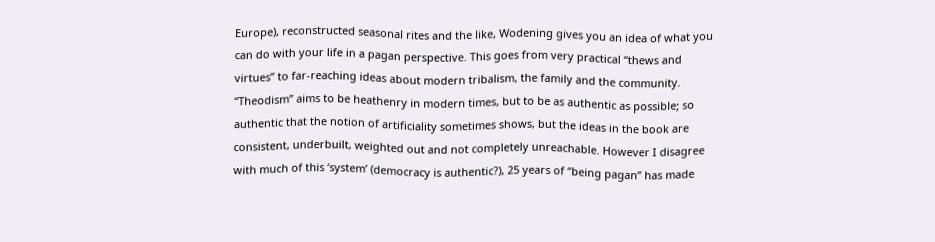Europe), reconstructed seasonal rites and the like, Wodening gives you an idea of what you can do with your life in a pagan perspective. This goes from very practical “thews and virtues” to far-reaching ideas about modern tribalism, the family and the community. “Theodism” aims to be heathenry in modern times, but to be as authentic as possible; so authentic that the notion of artificiality sometimes shows, but the ideas in the book are consistent, underbuilt, weighted out and not completely unreachable. However I disagree with much of this ‘system’ (democracy is authentic?), 25 years of “being pagan” has made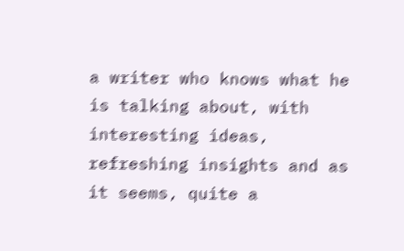a writer who knows what he is talking about, with interesting ideas, refreshing insights and as it seems, quite a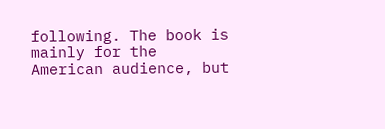following. The book is mainly for the American audience, but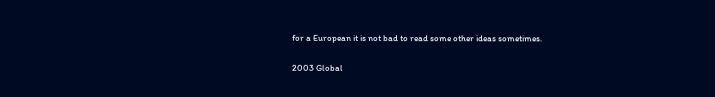for a European it is not bad to read some other ideas sometimes.

2003 Global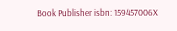Book Publisher isbn: 159457006X